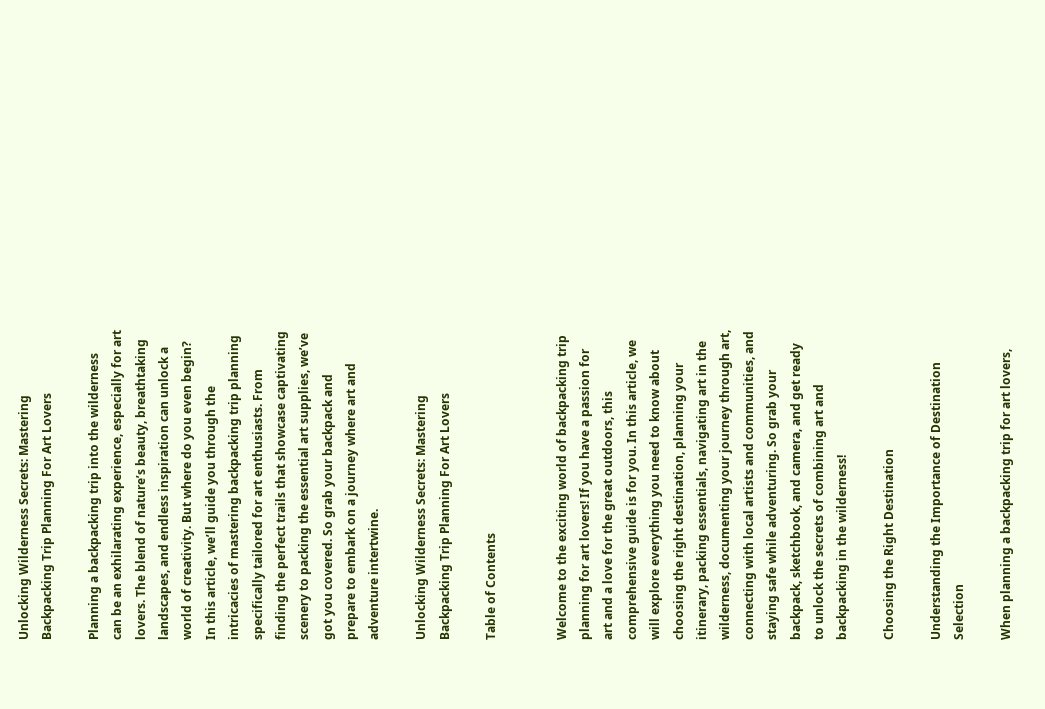Unlocking Wilderness Secrets: Mastering Backpacking Trip Planning For Art Lovers

Planning a backpacking trip into the wilderness can be an exhilarating experience, especially for art lovers. The blend of nature’s beauty, breathtaking landscapes, and endless inspiration can unlock a world of creativity. But where do you even begin? In this article, we’ll guide you through the intricacies of mastering backpacking trip planning specifically tailored for art enthusiasts. From finding the perfect trails that showcase captivating scenery to packing the essential art supplies, we’ve got you covered. So grab your backpack and prepare to embark on a journey where art and adventure intertwine.

Unlocking Wilderness Secrets: Mastering Backpacking Trip Planning For Art Lovers

Table of Contents


Welcome to the exciting world of backpacking trip planning for art lovers! If you have a passion for art and a love for the great outdoors, this comprehensive guide is for you. In this article, we will explore everything you need to know about choosing the right destination, planning your itinerary, packing essentials, navigating art in the wilderness, documenting your journey through art, connecting with local artists and communities, and staying safe while adventuring. So grab your backpack, sketchbook, and camera, and get ready to unlock the secrets of combining art and backpacking in the wilderness!

Choosing the Right Destination

Understanding the Importance of Destination Selection

When planning a backpacking trip for art lovers,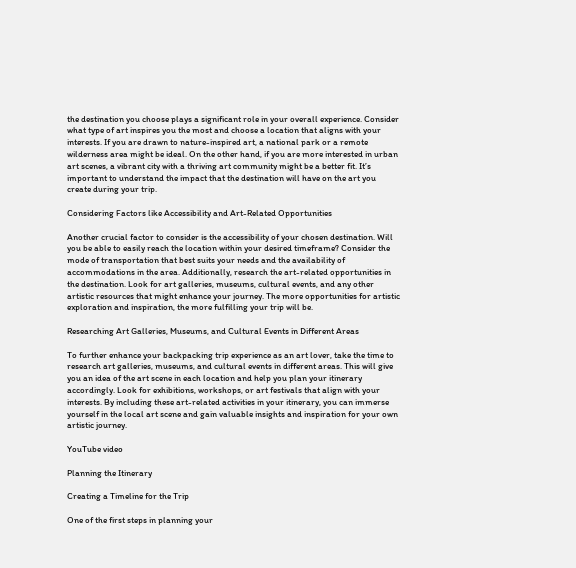the destination you choose plays a significant role in your overall experience. Consider what type of art inspires you the most and choose a location that aligns with your interests. If you are drawn to nature-inspired art, a national park or a remote wilderness area might be ideal. On the other hand, if you are more interested in urban art scenes, a vibrant city with a thriving art community might be a better fit. It’s important to understand the impact that the destination will have on the art you create during your trip.

Considering Factors like Accessibility and Art-Related Opportunities

Another crucial factor to consider is the accessibility of your chosen destination. Will you be able to easily reach the location within your desired timeframe? Consider the mode of transportation that best suits your needs and the availability of accommodations in the area. Additionally, research the art-related opportunities in the destination. Look for art galleries, museums, cultural events, and any other artistic resources that might enhance your journey. The more opportunities for artistic exploration and inspiration, the more fulfilling your trip will be.

Researching Art Galleries, Museums, and Cultural Events in Different Areas

To further enhance your backpacking trip experience as an art lover, take the time to research art galleries, museums, and cultural events in different areas. This will give you an idea of the art scene in each location and help you plan your itinerary accordingly. Look for exhibitions, workshops, or art festivals that align with your interests. By including these art-related activities in your itinerary, you can immerse yourself in the local art scene and gain valuable insights and inspiration for your own artistic journey.

YouTube video

Planning the Itinerary

Creating a Timeline for the Trip

One of the first steps in planning your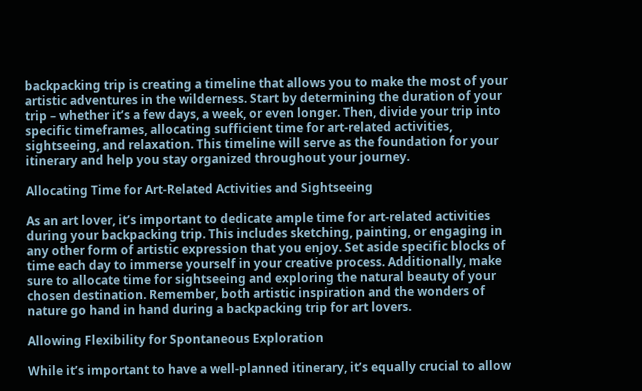backpacking trip is creating a timeline that allows you to make the most of your artistic adventures in the wilderness. Start by determining the duration of your trip – whether it’s a few days, a week, or even longer. Then, divide your trip into specific timeframes, allocating sufficient time for art-related activities, sightseeing, and relaxation. This timeline will serve as the foundation for your itinerary and help you stay organized throughout your journey.

Allocating Time for Art-Related Activities and Sightseeing

As an art lover, it’s important to dedicate ample time for art-related activities during your backpacking trip. This includes sketching, painting, or engaging in any other form of artistic expression that you enjoy. Set aside specific blocks of time each day to immerse yourself in your creative process. Additionally, make sure to allocate time for sightseeing and exploring the natural beauty of your chosen destination. Remember, both artistic inspiration and the wonders of nature go hand in hand during a backpacking trip for art lovers.

Allowing Flexibility for Spontaneous Exploration

While it’s important to have a well-planned itinerary, it’s equally crucial to allow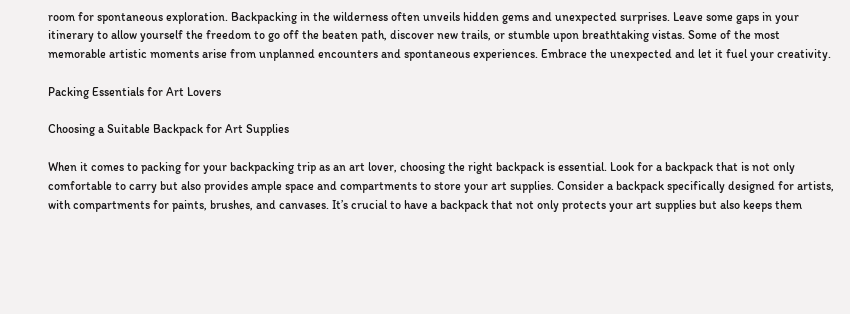room for spontaneous exploration. Backpacking in the wilderness often unveils hidden gems and unexpected surprises. Leave some gaps in your itinerary to allow yourself the freedom to go off the beaten path, discover new trails, or stumble upon breathtaking vistas. Some of the most memorable artistic moments arise from unplanned encounters and spontaneous experiences. Embrace the unexpected and let it fuel your creativity.

Packing Essentials for Art Lovers

Choosing a Suitable Backpack for Art Supplies

When it comes to packing for your backpacking trip as an art lover, choosing the right backpack is essential. Look for a backpack that is not only comfortable to carry but also provides ample space and compartments to store your art supplies. Consider a backpack specifically designed for artists, with compartments for paints, brushes, and canvases. It’s crucial to have a backpack that not only protects your art supplies but also keeps them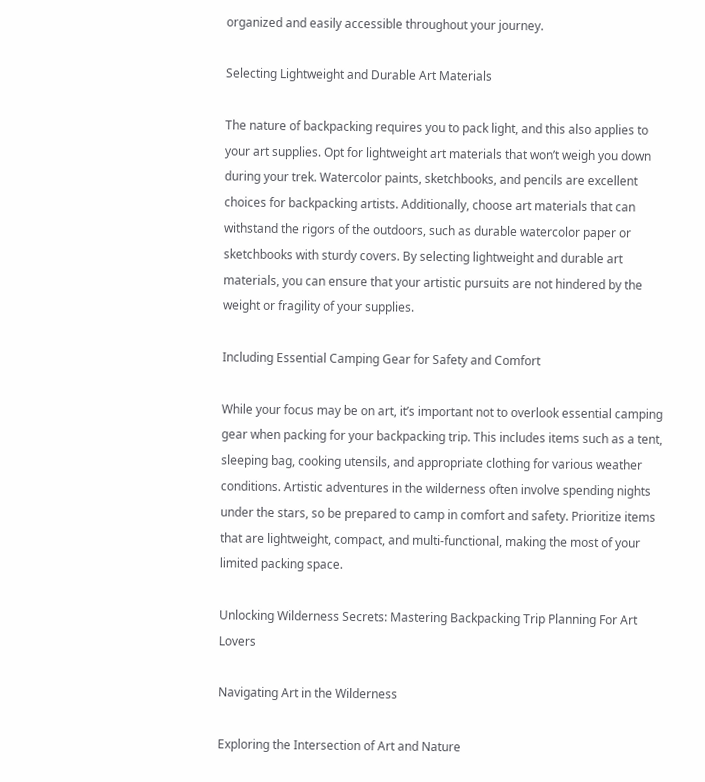organized and easily accessible throughout your journey.

Selecting Lightweight and Durable Art Materials

The nature of backpacking requires you to pack light, and this also applies to your art supplies. Opt for lightweight art materials that won’t weigh you down during your trek. Watercolor paints, sketchbooks, and pencils are excellent choices for backpacking artists. Additionally, choose art materials that can withstand the rigors of the outdoors, such as durable watercolor paper or sketchbooks with sturdy covers. By selecting lightweight and durable art materials, you can ensure that your artistic pursuits are not hindered by the weight or fragility of your supplies.

Including Essential Camping Gear for Safety and Comfort

While your focus may be on art, it’s important not to overlook essential camping gear when packing for your backpacking trip. This includes items such as a tent, sleeping bag, cooking utensils, and appropriate clothing for various weather conditions. Artistic adventures in the wilderness often involve spending nights under the stars, so be prepared to camp in comfort and safety. Prioritize items that are lightweight, compact, and multi-functional, making the most of your limited packing space.

Unlocking Wilderness Secrets: Mastering Backpacking Trip Planning For Art Lovers

Navigating Art in the Wilderness

Exploring the Intersection of Art and Nature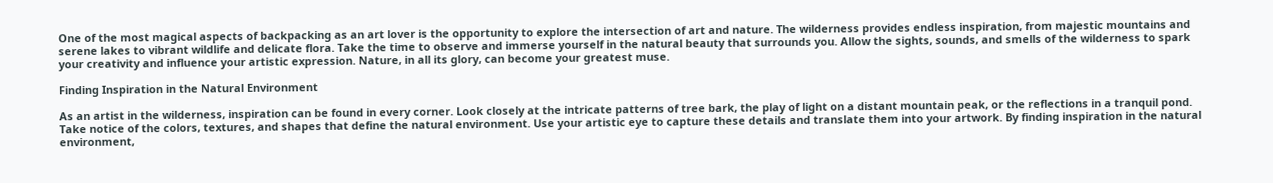One of the most magical aspects of backpacking as an art lover is the opportunity to explore the intersection of art and nature. The wilderness provides endless inspiration, from majestic mountains and serene lakes to vibrant wildlife and delicate flora. Take the time to observe and immerse yourself in the natural beauty that surrounds you. Allow the sights, sounds, and smells of the wilderness to spark your creativity and influence your artistic expression. Nature, in all its glory, can become your greatest muse.

Finding Inspiration in the Natural Environment

As an artist in the wilderness, inspiration can be found in every corner. Look closely at the intricate patterns of tree bark, the play of light on a distant mountain peak, or the reflections in a tranquil pond. Take notice of the colors, textures, and shapes that define the natural environment. Use your artistic eye to capture these details and translate them into your artwork. By finding inspiration in the natural environment,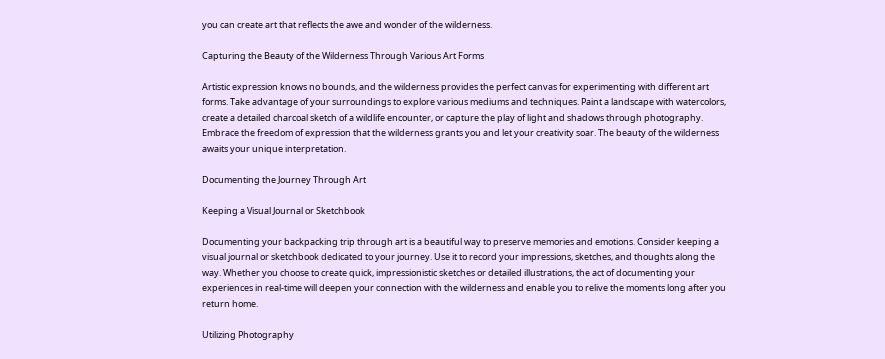you can create art that reflects the awe and wonder of the wilderness.

Capturing the Beauty of the Wilderness Through Various Art Forms

Artistic expression knows no bounds, and the wilderness provides the perfect canvas for experimenting with different art forms. Take advantage of your surroundings to explore various mediums and techniques. Paint a landscape with watercolors, create a detailed charcoal sketch of a wildlife encounter, or capture the play of light and shadows through photography. Embrace the freedom of expression that the wilderness grants you and let your creativity soar. The beauty of the wilderness awaits your unique interpretation.

Documenting the Journey Through Art

Keeping a Visual Journal or Sketchbook

Documenting your backpacking trip through art is a beautiful way to preserve memories and emotions. Consider keeping a visual journal or sketchbook dedicated to your journey. Use it to record your impressions, sketches, and thoughts along the way. Whether you choose to create quick, impressionistic sketches or detailed illustrations, the act of documenting your experiences in real-time will deepen your connection with the wilderness and enable you to relive the moments long after you return home.

Utilizing Photography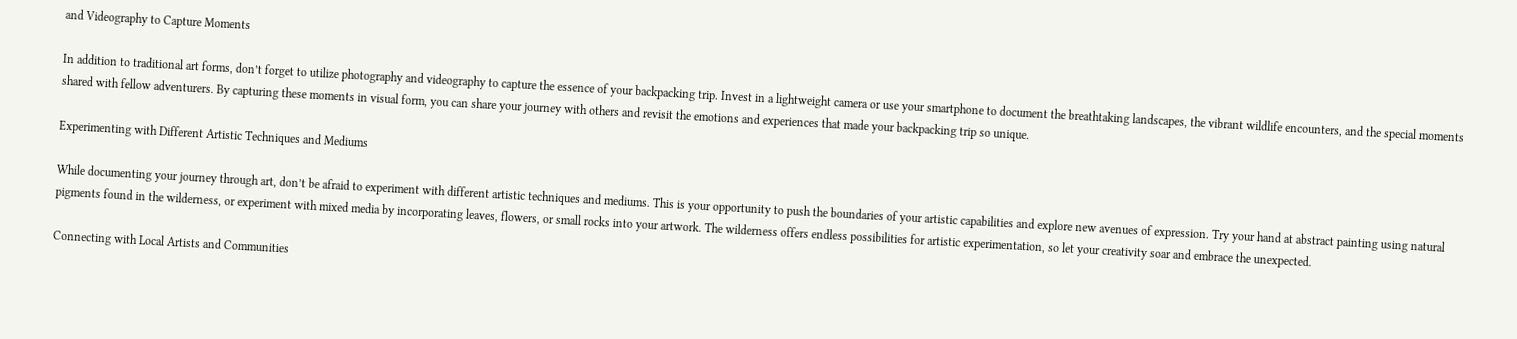and Videography to Capture Moments

In addition to traditional art forms, don’t forget to utilize photography and videography to capture the essence of your backpacking trip. Invest in a lightweight camera or use your smartphone to document the breathtaking landscapes, the vibrant wildlife encounters, and the special moments shared with fellow adventurers. By capturing these moments in visual form, you can share your journey with others and revisit the emotions and experiences that made your backpacking trip so unique.

Experimenting with Different Artistic Techniques and Mediums

While documenting your journey through art, don’t be afraid to experiment with different artistic techniques and mediums. This is your opportunity to push the boundaries of your artistic capabilities and explore new avenues of expression. Try your hand at abstract painting using natural pigments found in the wilderness, or experiment with mixed media by incorporating leaves, flowers, or small rocks into your artwork. The wilderness offers endless possibilities for artistic experimentation, so let your creativity soar and embrace the unexpected.

Connecting with Local Artists and Communities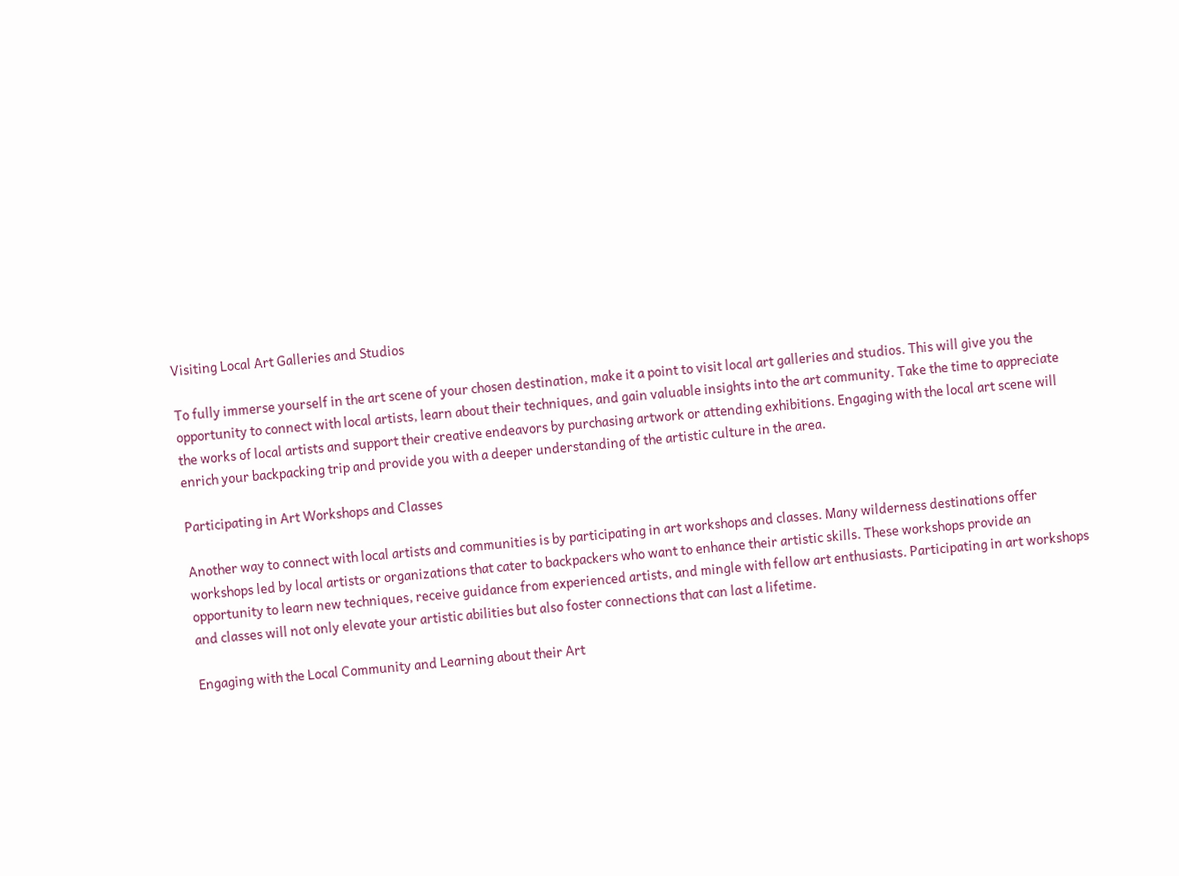Visiting Local Art Galleries and Studios

To fully immerse yourself in the art scene of your chosen destination, make it a point to visit local art galleries and studios. This will give you the opportunity to connect with local artists, learn about their techniques, and gain valuable insights into the art community. Take the time to appreciate the works of local artists and support their creative endeavors by purchasing artwork or attending exhibitions. Engaging with the local art scene will enrich your backpacking trip and provide you with a deeper understanding of the artistic culture in the area.

Participating in Art Workshops and Classes

Another way to connect with local artists and communities is by participating in art workshops and classes. Many wilderness destinations offer workshops led by local artists or organizations that cater to backpackers who want to enhance their artistic skills. These workshops provide an opportunity to learn new techniques, receive guidance from experienced artists, and mingle with fellow art enthusiasts. Participating in art workshops and classes will not only elevate your artistic abilities but also foster connections that can last a lifetime.

Engaging with the Local Community and Learning about their Art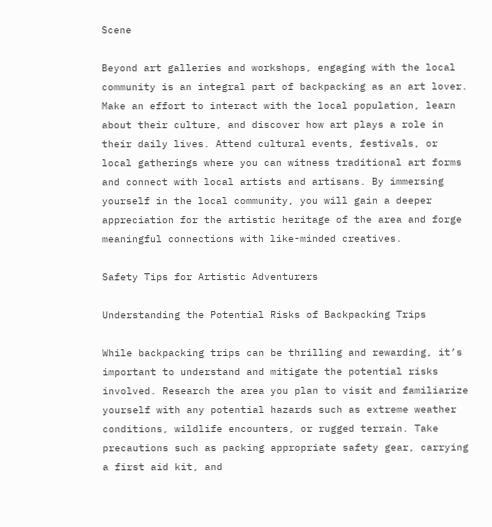Scene

Beyond art galleries and workshops, engaging with the local community is an integral part of backpacking as an art lover. Make an effort to interact with the local population, learn about their culture, and discover how art plays a role in their daily lives. Attend cultural events, festivals, or local gatherings where you can witness traditional art forms and connect with local artists and artisans. By immersing yourself in the local community, you will gain a deeper appreciation for the artistic heritage of the area and forge meaningful connections with like-minded creatives.

Safety Tips for Artistic Adventurers

Understanding the Potential Risks of Backpacking Trips

While backpacking trips can be thrilling and rewarding, it’s important to understand and mitigate the potential risks involved. Research the area you plan to visit and familiarize yourself with any potential hazards such as extreme weather conditions, wildlife encounters, or rugged terrain. Take precautions such as packing appropriate safety gear, carrying a first aid kit, and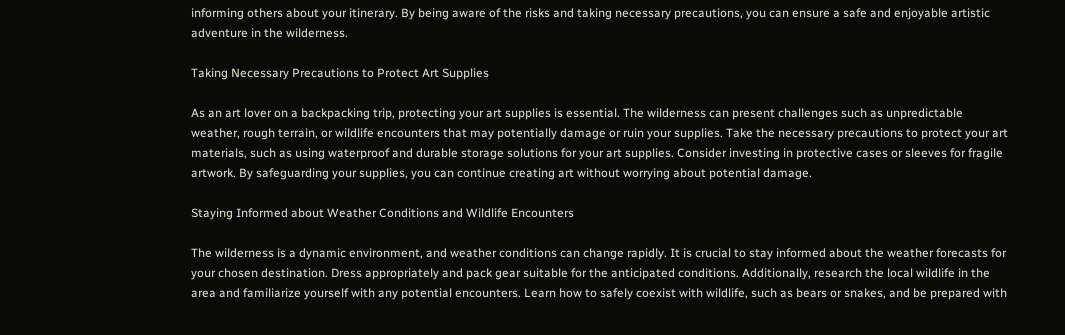informing others about your itinerary. By being aware of the risks and taking necessary precautions, you can ensure a safe and enjoyable artistic adventure in the wilderness.

Taking Necessary Precautions to Protect Art Supplies

As an art lover on a backpacking trip, protecting your art supplies is essential. The wilderness can present challenges such as unpredictable weather, rough terrain, or wildlife encounters that may potentially damage or ruin your supplies. Take the necessary precautions to protect your art materials, such as using waterproof and durable storage solutions for your art supplies. Consider investing in protective cases or sleeves for fragile artwork. By safeguarding your supplies, you can continue creating art without worrying about potential damage.

Staying Informed about Weather Conditions and Wildlife Encounters

The wilderness is a dynamic environment, and weather conditions can change rapidly. It is crucial to stay informed about the weather forecasts for your chosen destination. Dress appropriately and pack gear suitable for the anticipated conditions. Additionally, research the local wildlife in the area and familiarize yourself with any potential encounters. Learn how to safely coexist with wildlife, such as bears or snakes, and be prepared with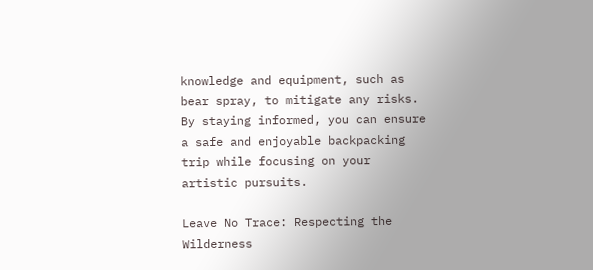knowledge and equipment, such as bear spray, to mitigate any risks. By staying informed, you can ensure a safe and enjoyable backpacking trip while focusing on your artistic pursuits.

Leave No Trace: Respecting the Wilderness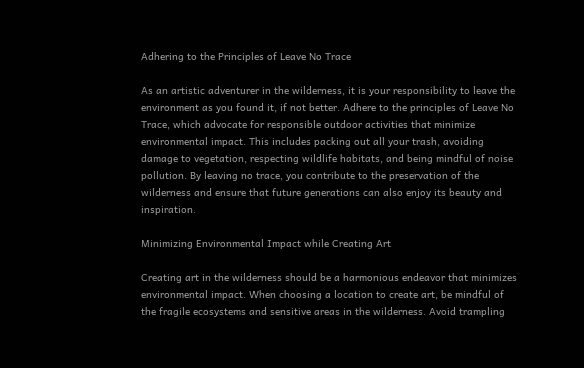Adhering to the Principles of Leave No Trace

As an artistic adventurer in the wilderness, it is your responsibility to leave the environment as you found it, if not better. Adhere to the principles of Leave No Trace, which advocate for responsible outdoor activities that minimize environmental impact. This includes packing out all your trash, avoiding damage to vegetation, respecting wildlife habitats, and being mindful of noise pollution. By leaving no trace, you contribute to the preservation of the wilderness and ensure that future generations can also enjoy its beauty and inspiration.

Minimizing Environmental Impact while Creating Art

Creating art in the wilderness should be a harmonious endeavor that minimizes environmental impact. When choosing a location to create art, be mindful of the fragile ecosystems and sensitive areas in the wilderness. Avoid trampling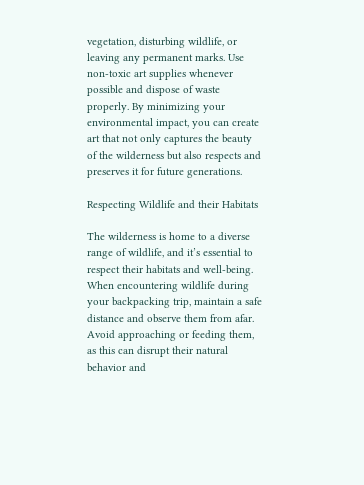vegetation, disturbing wildlife, or leaving any permanent marks. Use non-toxic art supplies whenever possible and dispose of waste properly. By minimizing your environmental impact, you can create art that not only captures the beauty of the wilderness but also respects and preserves it for future generations.

Respecting Wildlife and their Habitats

The wilderness is home to a diverse range of wildlife, and it’s essential to respect their habitats and well-being. When encountering wildlife during your backpacking trip, maintain a safe distance and observe them from afar. Avoid approaching or feeding them, as this can disrupt their natural behavior and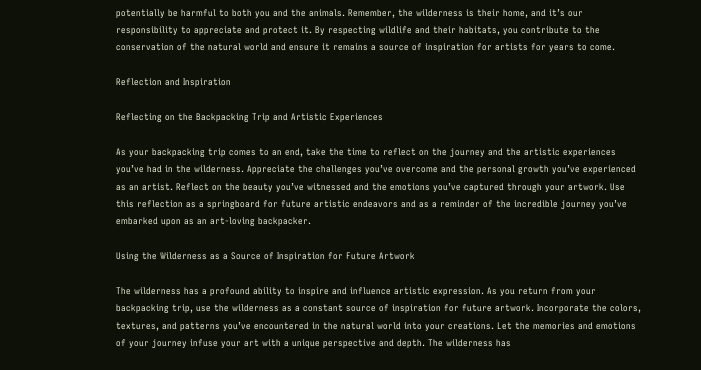potentially be harmful to both you and the animals. Remember, the wilderness is their home, and it’s our responsibility to appreciate and protect it. By respecting wildlife and their habitats, you contribute to the conservation of the natural world and ensure it remains a source of inspiration for artists for years to come.

Reflection and Inspiration

Reflecting on the Backpacking Trip and Artistic Experiences

As your backpacking trip comes to an end, take the time to reflect on the journey and the artistic experiences you’ve had in the wilderness. Appreciate the challenges you’ve overcome and the personal growth you’ve experienced as an artist. Reflect on the beauty you’ve witnessed and the emotions you’ve captured through your artwork. Use this reflection as a springboard for future artistic endeavors and as a reminder of the incredible journey you’ve embarked upon as an art-loving backpacker.

Using the Wilderness as a Source of Inspiration for Future Artwork

The wilderness has a profound ability to inspire and influence artistic expression. As you return from your backpacking trip, use the wilderness as a constant source of inspiration for future artwork. Incorporate the colors, textures, and patterns you’ve encountered in the natural world into your creations. Let the memories and emotions of your journey infuse your art with a unique perspective and depth. The wilderness has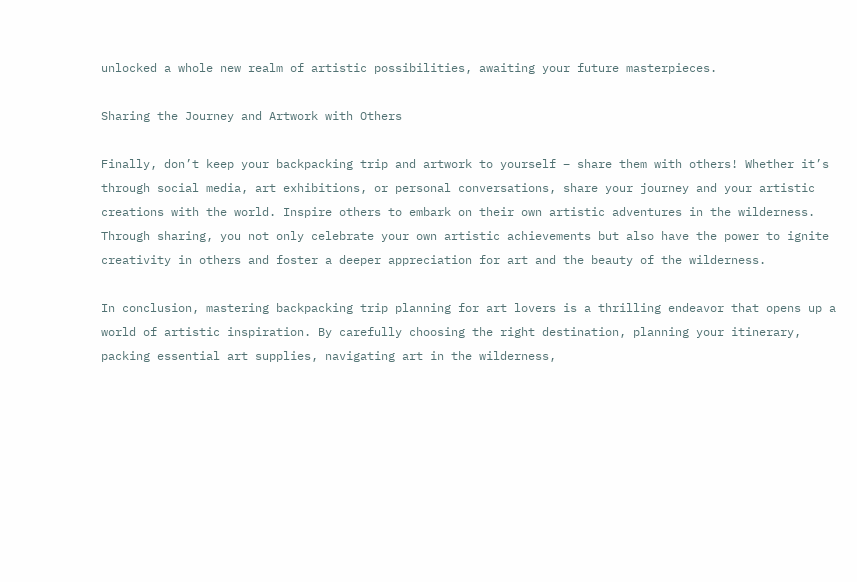unlocked a whole new realm of artistic possibilities, awaiting your future masterpieces.

Sharing the Journey and Artwork with Others

Finally, don’t keep your backpacking trip and artwork to yourself – share them with others! Whether it’s through social media, art exhibitions, or personal conversations, share your journey and your artistic creations with the world. Inspire others to embark on their own artistic adventures in the wilderness. Through sharing, you not only celebrate your own artistic achievements but also have the power to ignite creativity in others and foster a deeper appreciation for art and the beauty of the wilderness.

In conclusion, mastering backpacking trip planning for art lovers is a thrilling endeavor that opens up a world of artistic inspiration. By carefully choosing the right destination, planning your itinerary, packing essential art supplies, navigating art in the wilderness,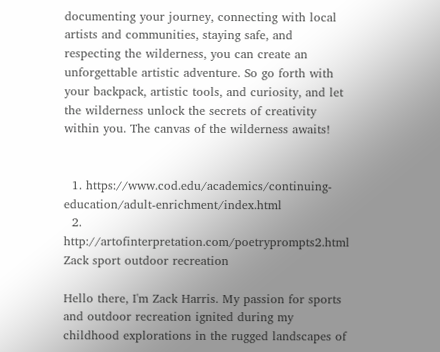documenting your journey, connecting with local artists and communities, staying safe, and respecting the wilderness, you can create an unforgettable artistic adventure. So go forth with your backpack, artistic tools, and curiosity, and let the wilderness unlock the secrets of creativity within you. The canvas of the wilderness awaits!


  1. https://www.cod.edu/academics/continuing-education/adult-enrichment/index.html
  2. http://artofinterpretation.com/poetryprompts2.html
Zack sport outdoor recreation

Hello there, I'm Zack Harris. My passion for sports and outdoor recreation ignited during my childhood explorations in the rugged landscapes of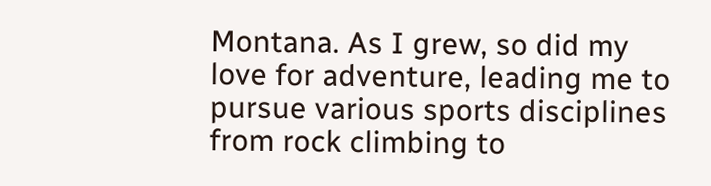Montana. As I grew, so did my love for adventure, leading me to pursue various sports disciplines from rock climbing to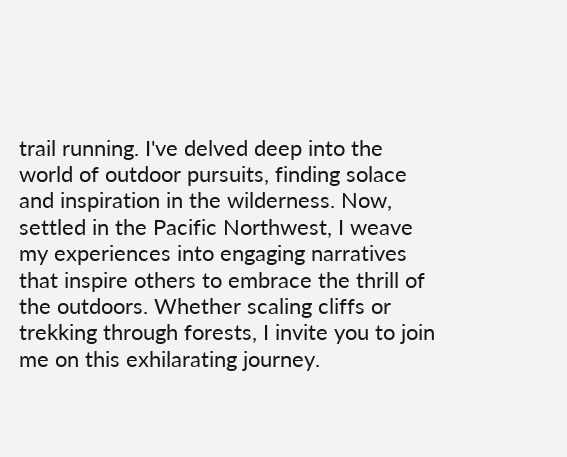trail running. I've delved deep into the world of outdoor pursuits, finding solace and inspiration in the wilderness. Now, settled in the Pacific Northwest, I weave my experiences into engaging narratives that inspire others to embrace the thrill of the outdoors. Whether scaling cliffs or trekking through forests, I invite you to join me on this exhilarating journey.